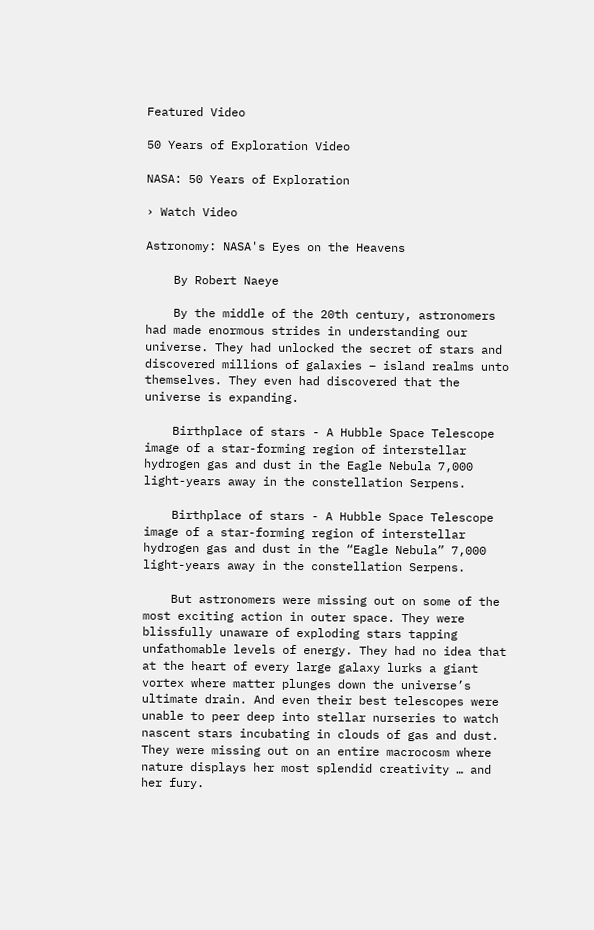Featured Video

50 Years of Exploration Video

NASA: 50 Years of Exploration

› Watch Video

Astronomy: NASA's Eyes on the Heavens

    By Robert Naeye

    By the middle of the 20th century, astronomers had made enormous strides in understanding our universe. They had unlocked the secret of stars and discovered millions of galaxies – island realms unto themselves. They even had discovered that the universe is expanding.

    Birthplace of stars - A Hubble Space Telescope image of a star-forming region of interstellar hydrogen gas and dust in the Eagle Nebula 7,000 light-years away in the constellation Serpens.

    Birthplace of stars - A Hubble Space Telescope image of a star-forming region of interstellar hydrogen gas and dust in the “Eagle Nebula” 7,000 light-years away in the constellation Serpens.

    But astronomers were missing out on some of the most exciting action in outer space. They were blissfully unaware of exploding stars tapping unfathomable levels of energy. They had no idea that at the heart of every large galaxy lurks a giant vortex where matter plunges down the universe’s ultimate drain. And even their best telescopes were unable to peer deep into stellar nurseries to watch nascent stars incubating in clouds of gas and dust. They were missing out on an entire macrocosm where nature displays her most splendid creativity … and her fury.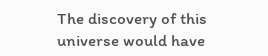The discovery of this universe would have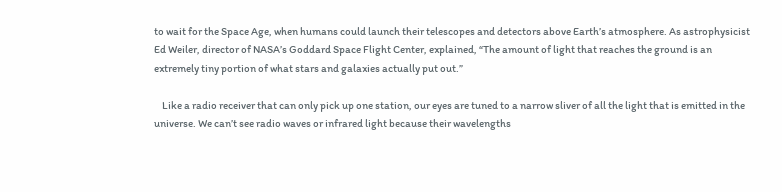to wait for the Space Age, when humans could launch their telescopes and detectors above Earth’s atmosphere. As astrophysicist Ed Weiler, director of NASA’s Goddard Space Flight Center, explained, “The amount of light that reaches the ground is an extremely tiny portion of what stars and galaxies actually put out.”

    Like a radio receiver that can only pick up one station, our eyes are tuned to a narrow sliver of all the light that is emitted in the universe. We can’t see radio waves or infrared light because their wavelengths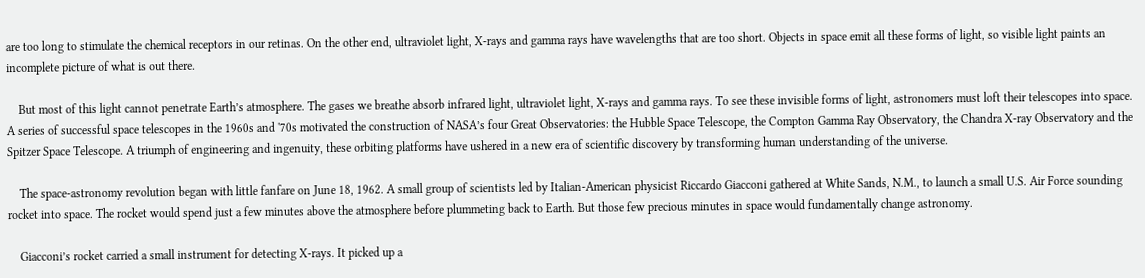are too long to stimulate the chemical receptors in our retinas. On the other end, ultraviolet light, X-rays and gamma rays have wavelengths that are too short. Objects in space emit all these forms of light, so visible light paints an incomplete picture of what is out there.

    But most of this light cannot penetrate Earth’s atmosphere. The gases we breathe absorb infrared light, ultraviolet light, X-rays and gamma rays. To see these invisible forms of light, astronomers must loft their telescopes into space. A series of successful space telescopes in the 1960s and '70s motivated the construction of NASA’s four Great Observatories: the Hubble Space Telescope, the Compton Gamma Ray Observatory, the Chandra X-ray Observatory and the Spitzer Space Telescope. A triumph of engineering and ingenuity, these orbiting platforms have ushered in a new era of scientific discovery by transforming human understanding of the universe.

    The space-astronomy revolution began with little fanfare on June 18, 1962. A small group of scientists led by Italian-American physicist Riccardo Giacconi gathered at White Sands, N.M., to launch a small U.S. Air Force sounding rocket into space. The rocket would spend just a few minutes above the atmosphere before plummeting back to Earth. But those few precious minutes in space would fundamentally change astronomy.

    Giacconi’s rocket carried a small instrument for detecting X-rays. It picked up a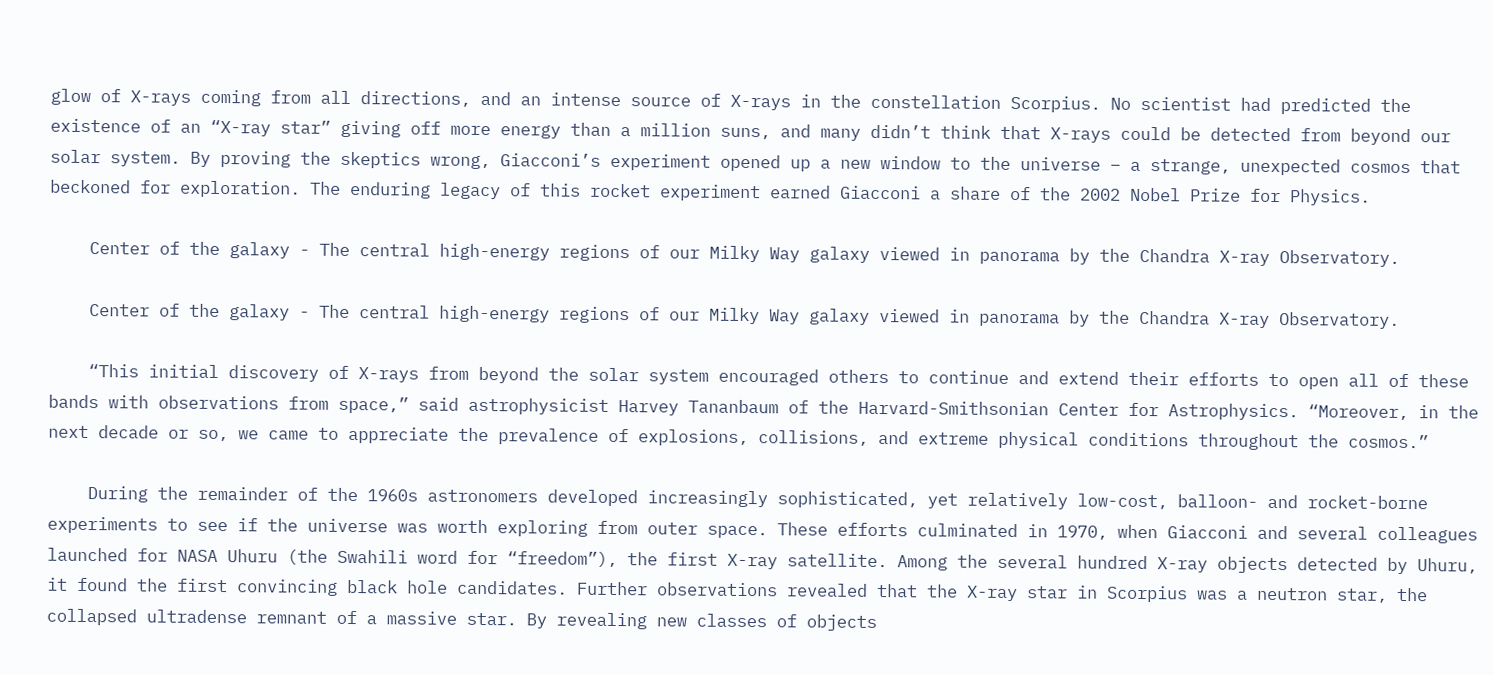glow of X-rays coming from all directions, and an intense source of X-rays in the constellation Scorpius. No scientist had predicted the existence of an “X-ray star” giving off more energy than a million suns, and many didn’t think that X-rays could be detected from beyond our solar system. By proving the skeptics wrong, Giacconi’s experiment opened up a new window to the universe – a strange, unexpected cosmos that beckoned for exploration. The enduring legacy of this rocket experiment earned Giacconi a share of the 2002 Nobel Prize for Physics.

    Center of the galaxy - The central high-energy regions of our Milky Way galaxy viewed in panorama by the Chandra X-ray Observatory.

    Center of the galaxy - The central high-energy regions of our Milky Way galaxy viewed in panorama by the Chandra X-ray Observatory.

    “This initial discovery of X-rays from beyond the solar system encouraged others to continue and extend their efforts to open all of these bands with observations from space,” said astrophysicist Harvey Tananbaum of the Harvard-Smithsonian Center for Astrophysics. “Moreover, in the next decade or so, we came to appreciate the prevalence of explosions, collisions, and extreme physical conditions throughout the cosmos.”

    During the remainder of the 1960s astronomers developed increasingly sophisticated, yet relatively low-cost, balloon- and rocket-borne experiments to see if the universe was worth exploring from outer space. These efforts culminated in 1970, when Giacconi and several colleagues launched for NASA Uhuru (the Swahili word for “freedom”), the first X-ray satellite. Among the several hundred X-ray objects detected by Uhuru, it found the first convincing black hole candidates. Further observations revealed that the X-ray star in Scorpius was a neutron star, the collapsed ultradense remnant of a massive star. By revealing new classes of objects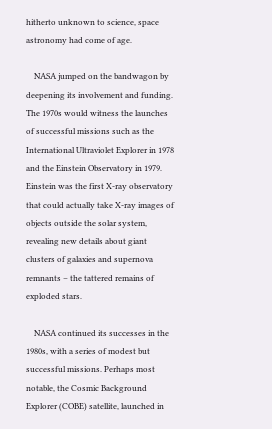hitherto unknown to science, space astronomy had come of age.

    NASA jumped on the bandwagon by deepening its involvement and funding. The 1970s would witness the launches of successful missions such as the International Ultraviolet Explorer in 1978 and the Einstein Observatory in 1979. Einstein was the first X-ray observatory that could actually take X-ray images of objects outside the solar system, revealing new details about giant clusters of galaxies and supernova remnants – the tattered remains of exploded stars.

    NASA continued its successes in the 1980s, with a series of modest but successful missions. Perhaps most notable, the Cosmic Background Explorer (COBE) satellite, launched in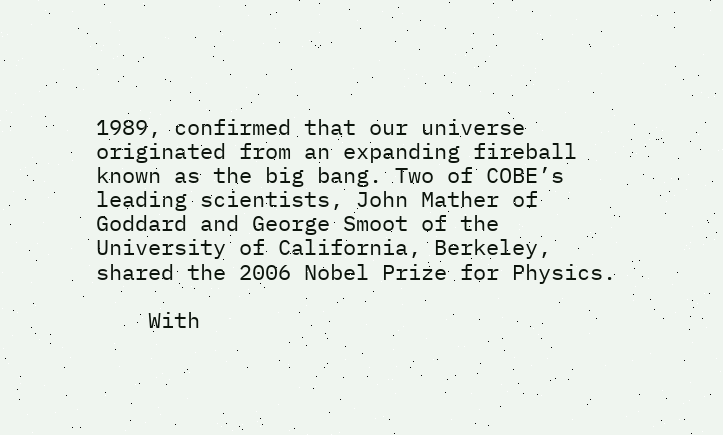1989, confirmed that our universe originated from an expanding fireball known as the big bang. Two of COBE’s leading scientists, John Mather of Goddard and George Smoot of the University of California, Berkeley, shared the 2006 Nobel Prize for Physics.

    With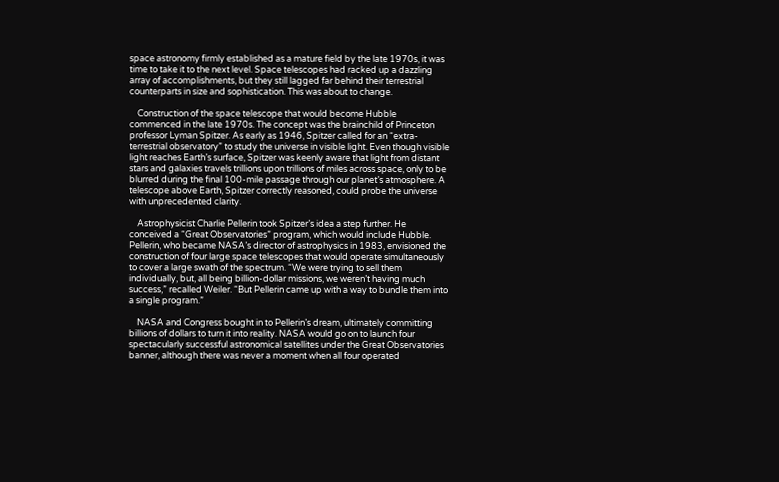space astronomy firmly established as a mature field by the late 1970s, it was time to take it to the next level. Space telescopes had racked up a dazzling array of accomplishments, but they still lagged far behind their terrestrial counterparts in size and sophistication. This was about to change.

    Construction of the space telescope that would become Hubble commenced in the late 1970s. The concept was the brainchild of Princeton professor Lyman Spitzer. As early as 1946, Spitzer called for an “extra-terrestrial observatory” to study the universe in visible light. Even though visible light reaches Earth’s surface, Spitzer was keenly aware that light from distant stars and galaxies travels trillions upon trillions of miles across space, only to be blurred during the final 100-mile passage through our planet’s atmosphere. A telescope above Earth, Spitzer correctly reasoned, could probe the universe with unprecedented clarity.

    Astrophysicist Charlie Pellerin took Spitzer’s idea a step further. He conceived a “Great Observatories” program, which would include Hubble. Pellerin, who became NASA’s director of astrophysics in 1983, envisioned the construction of four large space telescopes that would operate simultaneously to cover a large swath of the spectrum. “We were trying to sell them individually, but, all being billion-dollar missions, we weren’t having much success,” recalled Weiler. “But Pellerin came up with a way to bundle them into a single program.”

    NASA and Congress bought in to Pellerin’s dream, ultimately committing billions of dollars to turn it into reality. NASA would go on to launch four spectacularly successful astronomical satellites under the Great Observatories banner, although there was never a moment when all four operated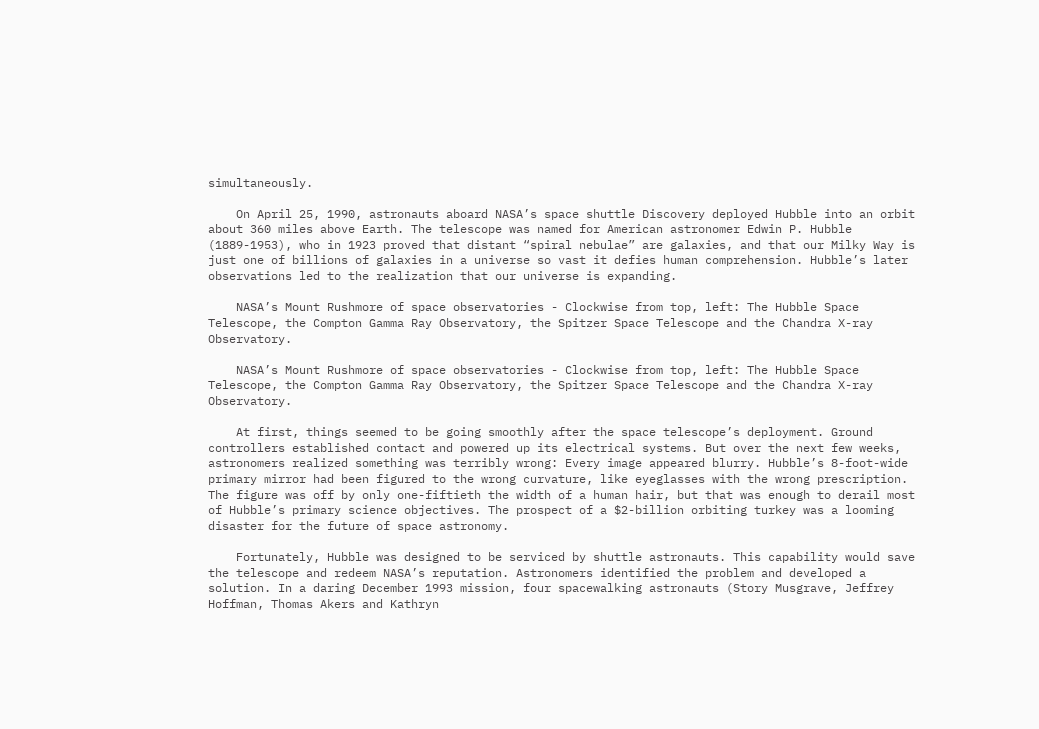simultaneously.

    On April 25, 1990, astronauts aboard NASA’s space shuttle Discovery deployed Hubble into an orbit about 360 miles above Earth. The telescope was named for American astronomer Edwin P. Hubble (1889-1953), who in 1923 proved that distant “spiral nebulae” are galaxies, and that our Milky Way is just one of billions of galaxies in a universe so vast it defies human comprehension. Hubble’s later observations led to the realization that our universe is expanding.

    NASA’s Mount Rushmore of space observatories - Clockwise from top, left: The Hubble Space Telescope, the Compton Gamma Ray Observatory, the Spitzer Space Telescope and the Chandra X-ray Observatory.

    NASA’s Mount Rushmore of space observatories - Clockwise from top, left: The Hubble Space Telescope, the Compton Gamma Ray Observatory, the Spitzer Space Telescope and the Chandra X-ray Observatory.

    At first, things seemed to be going smoothly after the space telescope’s deployment. Ground controllers established contact and powered up its electrical systems. But over the next few weeks, astronomers realized something was terribly wrong: Every image appeared blurry. Hubble’s 8-foot-wide primary mirror had been figured to the wrong curvature, like eyeglasses with the wrong prescription. The figure was off by only one-fiftieth the width of a human hair, but that was enough to derail most of Hubble’s primary science objectives. The prospect of a $2-billion orbiting turkey was a looming disaster for the future of space astronomy.

    Fortunately, Hubble was designed to be serviced by shuttle astronauts. This capability would save the telescope and redeem NASA’s reputation. Astronomers identified the problem and developed a solution. In a daring December 1993 mission, four spacewalking astronauts (Story Musgrave, Jeffrey Hoffman, Thomas Akers and Kathryn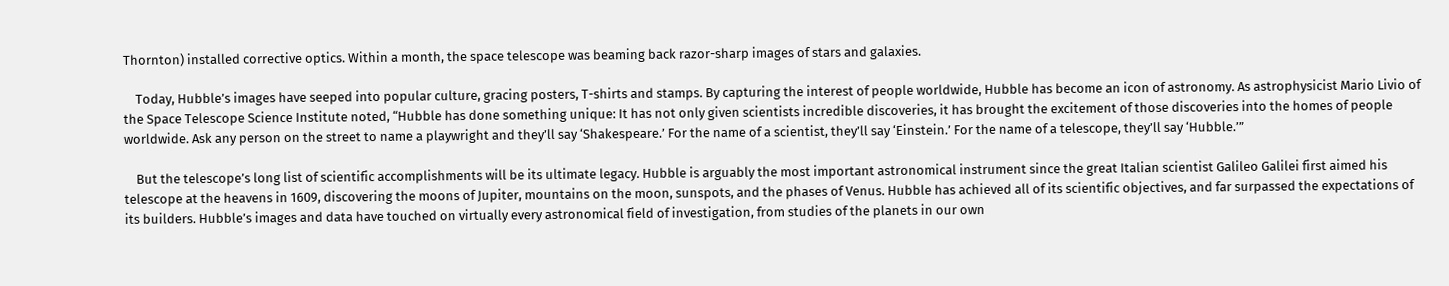Thornton) installed corrective optics. Within a month, the space telescope was beaming back razor-sharp images of stars and galaxies.

    Today, Hubble’s images have seeped into popular culture, gracing posters, T-shirts and stamps. By capturing the interest of people worldwide, Hubble has become an icon of astronomy. As astrophysicist Mario Livio of the Space Telescope Science Institute noted, “Hubble has done something unique: It has not only given scientists incredible discoveries, it has brought the excitement of those discoveries into the homes of people worldwide. Ask any person on the street to name a playwright and they’ll say ‘Shakespeare.’ For the name of a scientist, they’ll say ‘Einstein.’ For the name of a telescope, they’ll say ‘Hubble.’”

    But the telescope’s long list of scientific accomplishments will be its ultimate legacy. Hubble is arguably the most important astronomical instrument since the great Italian scientist Galileo Galilei first aimed his telescope at the heavens in 1609, discovering the moons of Jupiter, mountains on the moon, sunspots, and the phases of Venus. Hubble has achieved all of its scientific objectives, and far surpassed the expectations of its builders. Hubble’s images and data have touched on virtually every astronomical field of investigation, from studies of the planets in our own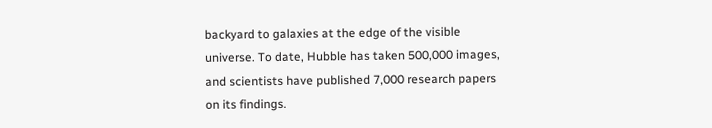backyard to galaxies at the edge of the visible universe. To date, Hubble has taken 500,000 images, and scientists have published 7,000 research papers on its findings.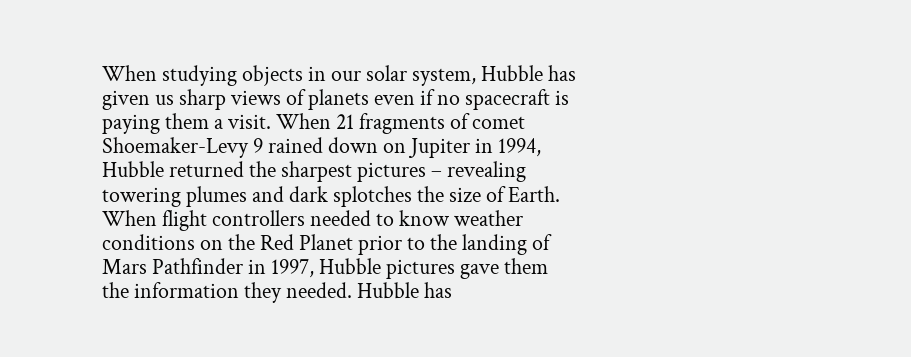When studying objects in our solar system, Hubble has given us sharp views of planets even if no spacecraft is paying them a visit. When 21 fragments of comet Shoemaker-Levy 9 rained down on Jupiter in 1994, Hubble returned the sharpest pictures – revealing towering plumes and dark splotches the size of Earth. When flight controllers needed to know weather conditions on the Red Planet prior to the landing of Mars Pathfinder in 1997, Hubble pictures gave them the information they needed. Hubble has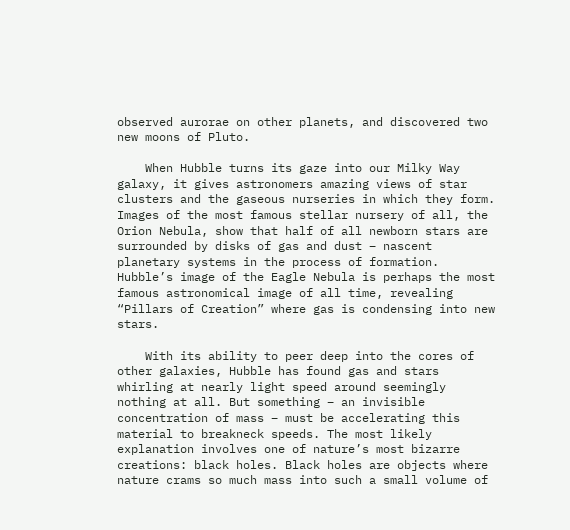observed aurorae on other planets, and discovered two new moons of Pluto.

    When Hubble turns its gaze into our Milky Way galaxy, it gives astronomers amazing views of star clusters and the gaseous nurseries in which they form. Images of the most famous stellar nursery of all, the Orion Nebula, show that half of all newborn stars are surrounded by disks of gas and dust – nascent planetary systems in the process of formation. Hubble’s image of the Eagle Nebula is perhaps the most famous astronomical image of all time, revealing “Pillars of Creation” where gas is condensing into new stars.

    With its ability to peer deep into the cores of other galaxies, Hubble has found gas and stars whirling at nearly light speed around seemingly nothing at all. But something – an invisible concentration of mass – must be accelerating this material to breakneck speeds. The most likely explanation involves one of nature’s most bizarre creations: black holes. Black holes are objects where nature crams so much mass into such a small volume of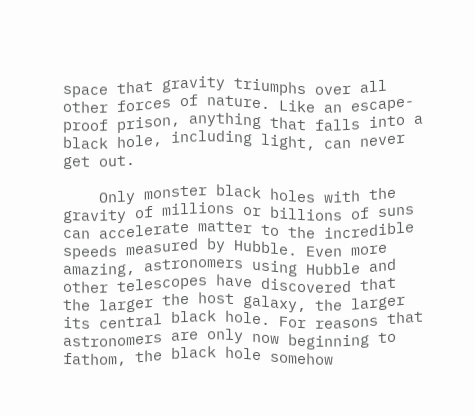space that gravity triumphs over all other forces of nature. Like an escape-proof prison, anything that falls into a black hole, including light, can never get out.

    Only monster black holes with the gravity of millions or billions of suns can accelerate matter to the incredible speeds measured by Hubble. Even more amazing, astronomers using Hubble and other telescopes have discovered that the larger the host galaxy, the larger its central black hole. For reasons that astronomers are only now beginning to fathom, the black hole somehow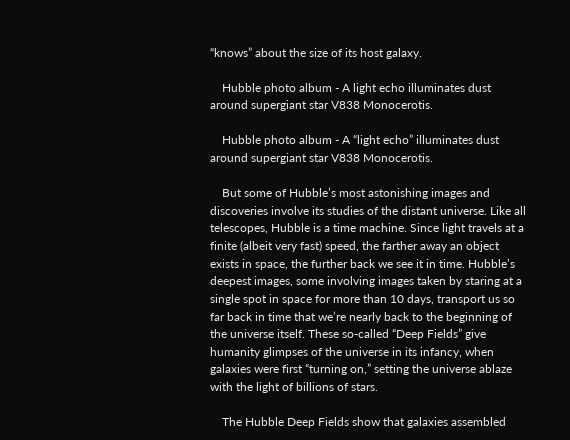“knows” about the size of its host galaxy.

    Hubble photo album - A light echo illuminates dust around supergiant star V838 Monocerotis.

    Hubble photo album - A “light echo” illuminates dust around supergiant star V838 Monocerotis.

    But some of Hubble’s most astonishing images and discoveries involve its studies of the distant universe. Like all telescopes, Hubble is a time machine. Since light travels at a finite (albeit very fast) speed, the farther away an object exists in space, the further back we see it in time. Hubble’s deepest images, some involving images taken by staring at a single spot in space for more than 10 days, transport us so far back in time that we’re nearly back to the beginning of the universe itself. These so-called “Deep Fields” give humanity glimpses of the universe in its infancy, when galaxies were first “turning on,” setting the universe ablaze with the light of billions of stars.

    The Hubble Deep Fields show that galaxies assembled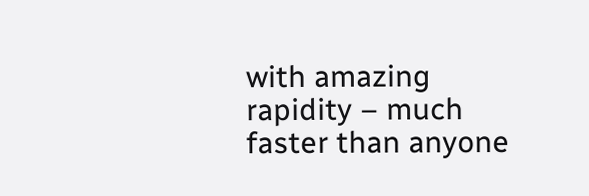with amazing rapidity – much faster than anyone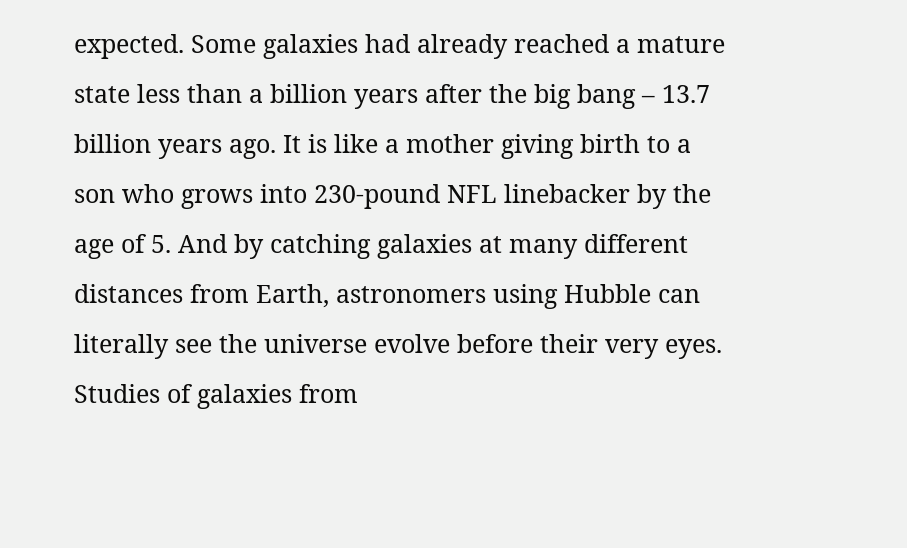expected. Some galaxies had already reached a mature state less than a billion years after the big bang – 13.7 billion years ago. It is like a mother giving birth to a son who grows into 230-pound NFL linebacker by the age of 5. And by catching galaxies at many different distances from Earth, astronomers using Hubble can literally see the universe evolve before their very eyes. Studies of galaxies from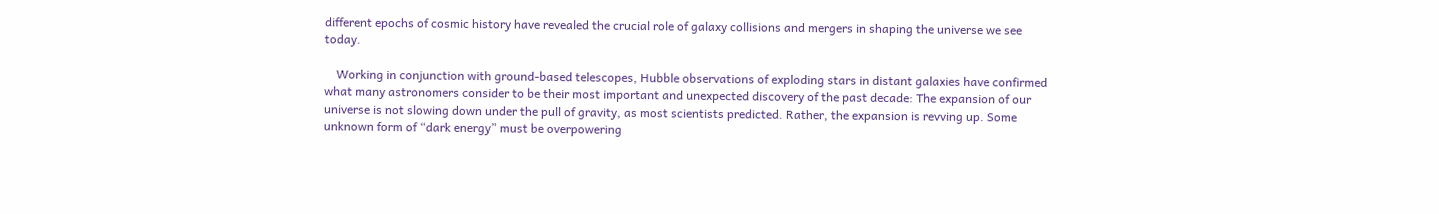different epochs of cosmic history have revealed the crucial role of galaxy collisions and mergers in shaping the universe we see today.

    Working in conjunction with ground-based telescopes, Hubble observations of exploding stars in distant galaxies have confirmed what many astronomers consider to be their most important and unexpected discovery of the past decade: The expansion of our universe is not slowing down under the pull of gravity, as most scientists predicted. Rather, the expansion is revving up. Some unknown form of “dark energy” must be overpowering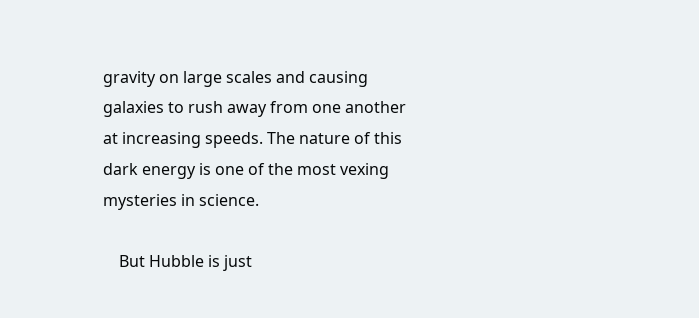gravity on large scales and causing galaxies to rush away from one another at increasing speeds. The nature of this dark energy is one of the most vexing mysteries in science.

    But Hubble is just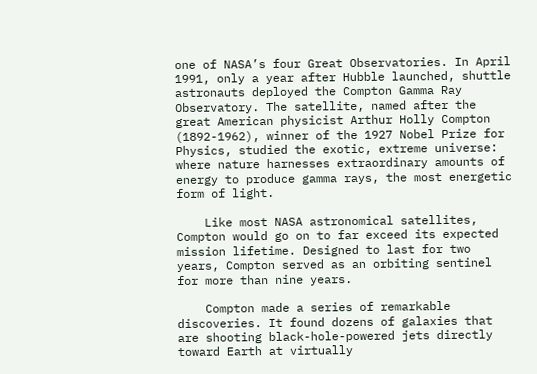one of NASA’s four Great Observatories. In April 1991, only a year after Hubble launched, shuttle astronauts deployed the Compton Gamma Ray Observatory. The satellite, named after the great American physicist Arthur Holly Compton (1892-1962), winner of the 1927 Nobel Prize for Physics, studied the exotic, extreme universe: where nature harnesses extraordinary amounts of energy to produce gamma rays, the most energetic form of light.

    Like most NASA astronomical satellites, Compton would go on to far exceed its expected mission lifetime. Designed to last for two years, Compton served as an orbiting sentinel for more than nine years.

    Compton made a series of remarkable discoveries. It found dozens of galaxies that are shooting black-hole-powered jets directly toward Earth at virtually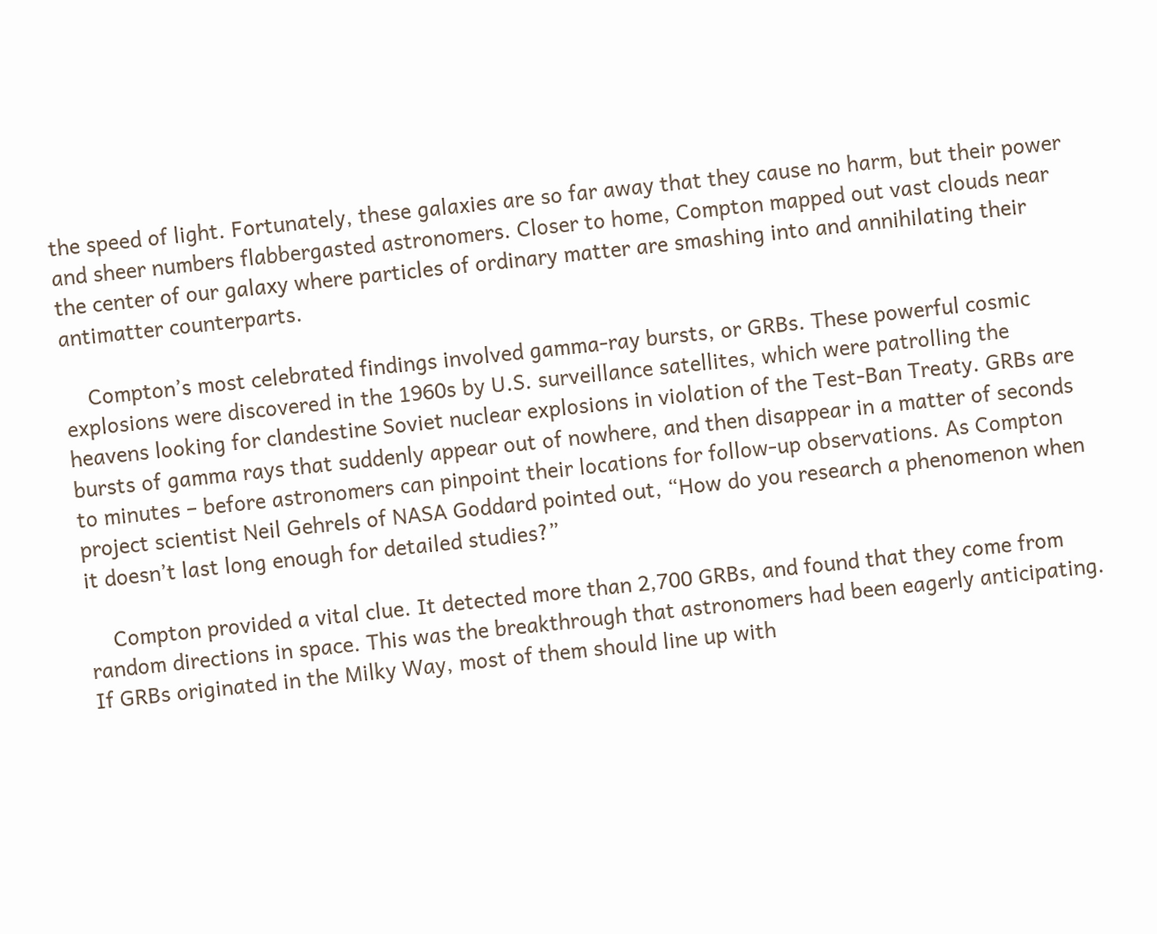the speed of light. Fortunately, these galaxies are so far away that they cause no harm, but their power and sheer numbers flabbergasted astronomers. Closer to home, Compton mapped out vast clouds near the center of our galaxy where particles of ordinary matter are smashing into and annihilating their antimatter counterparts.

    Compton’s most celebrated findings involved gamma-ray bursts, or GRBs. These powerful cosmic explosions were discovered in the 1960s by U.S. surveillance satellites, which were patrolling the heavens looking for clandestine Soviet nuclear explosions in violation of the Test-Ban Treaty. GRBs are bursts of gamma rays that suddenly appear out of nowhere, and then disappear in a matter of seconds to minutes – before astronomers can pinpoint their locations for follow-up observations. As Compton project scientist Neil Gehrels of NASA Goddard pointed out, “How do you research a phenomenon when it doesn’t last long enough for detailed studies?”

    Compton provided a vital clue. It detected more than 2,700 GRBs, and found that they come from random directions in space. This was the breakthrough that astronomers had been eagerly anticipating. If GRBs originated in the Milky Way, most of them should line up with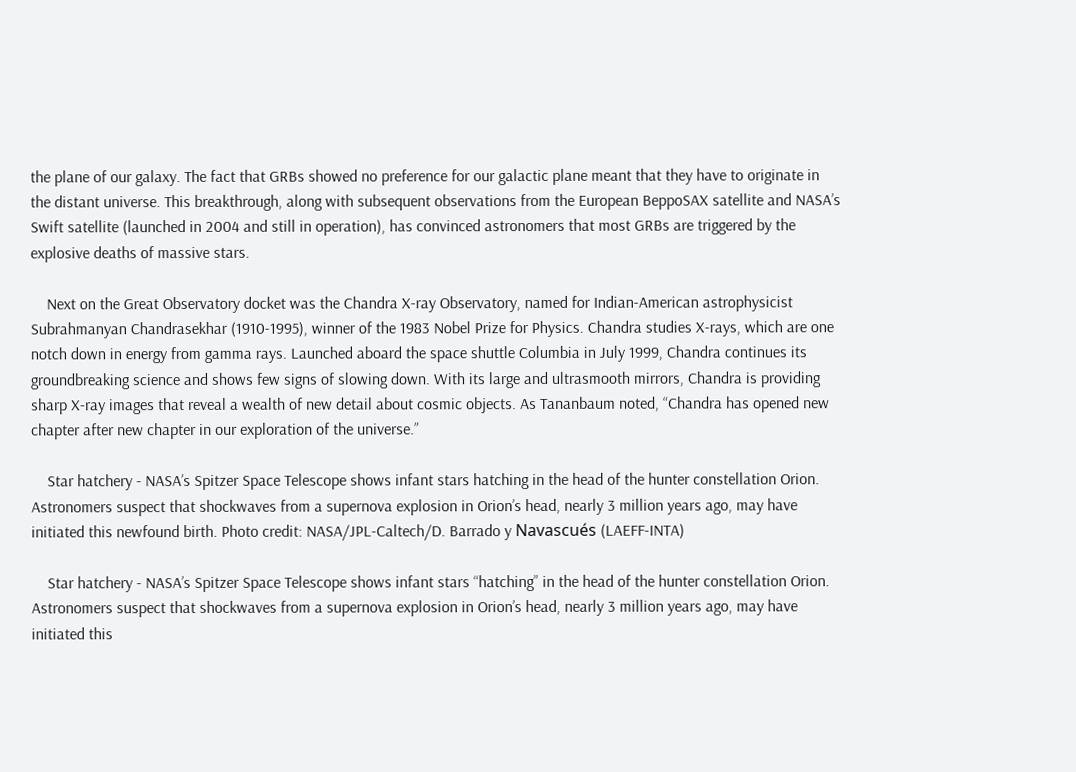the plane of our galaxy. The fact that GRBs showed no preference for our galactic plane meant that they have to originate in the distant universe. This breakthrough, along with subsequent observations from the European BeppoSAX satellite and NASA’s Swift satellite (launched in 2004 and still in operation), has convinced astronomers that most GRBs are triggered by the explosive deaths of massive stars.

    Next on the Great Observatory docket was the Chandra X-ray Observatory, named for Indian-American astrophysicist Subrahmanyan Chandrasekhar (1910-1995), winner of the 1983 Nobel Prize for Physics. Chandra studies X-rays, which are one notch down in energy from gamma rays. Launched aboard the space shuttle Columbia in July 1999, Chandra continues its groundbreaking science and shows few signs of slowing down. With its large and ultrasmooth mirrors, Chandra is providing sharp X-ray images that reveal a wealth of new detail about cosmic objects. As Tananbaum noted, “Chandra has opened new chapter after new chapter in our exploration of the universe.”

    Star hatchery - NASA’s Spitzer Space Telescope shows infant stars hatching in the head of the hunter constellation Orion. Astronomers suspect that shockwaves from a supernova explosion in Orion’s head, nearly 3 million years ago, may have initiated this newfound birth. Photo credit: NASA/JPL-Caltech/D. Barrado y Navascués (LAEFF-INTA)

    Star hatchery - NASA’s Spitzer Space Telescope shows infant stars “hatching” in the head of the hunter constellation Orion. Astronomers suspect that shockwaves from a supernova explosion in Orion’s head, nearly 3 million years ago, may have initiated this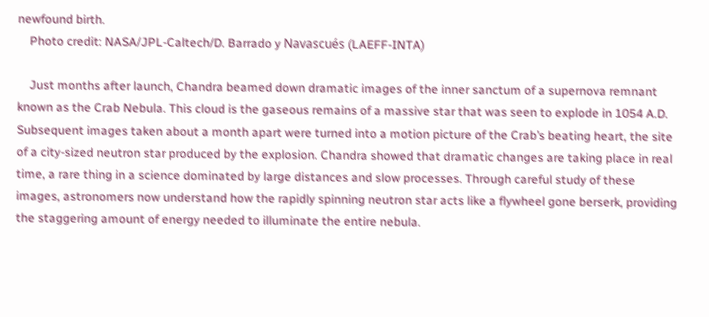newfound birth.
    Photo credit: NASA/JPL-Caltech/D. Barrado y Navascués (LAEFF-INTA)

    Just months after launch, Chandra beamed down dramatic images of the inner sanctum of a supernova remnant known as the Crab Nebula. This cloud is the gaseous remains of a massive star that was seen to explode in 1054 A.D. Subsequent images taken about a month apart were turned into a motion picture of the Crab’s beating heart, the site of a city-sized neutron star produced by the explosion. Chandra showed that dramatic changes are taking place in real time, a rare thing in a science dominated by large distances and slow processes. Through careful study of these images, astronomers now understand how the rapidly spinning neutron star acts like a flywheel gone berserk, providing the staggering amount of energy needed to illuminate the entire nebula.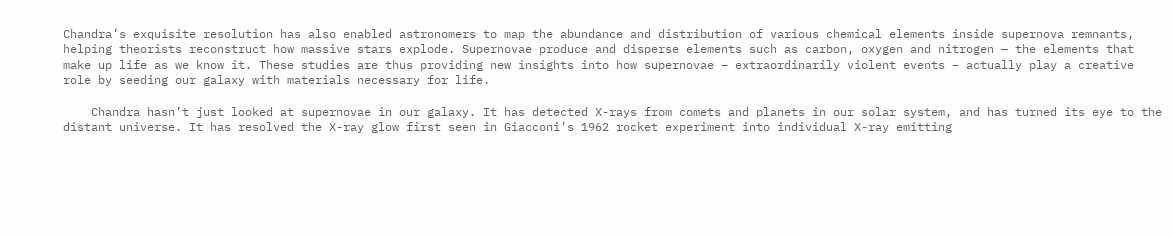Chandra’s exquisite resolution has also enabled astronomers to map the abundance and distribution of various chemical elements inside supernova remnants, helping theorists reconstruct how massive stars explode. Supernovae produce and disperse elements such as carbon, oxygen and nitrogen — the elements that make up life as we know it. These studies are thus providing new insights into how supernovae – extraordinarily violent events – actually play a creative role by seeding our galaxy with materials necessary for life.

    Chandra hasn’t just looked at supernovae in our galaxy. It has detected X-rays from comets and planets in our solar system, and has turned its eye to the distant universe. It has resolved the X-ray glow first seen in Giacconi’s 1962 rocket experiment into individual X-ray emitting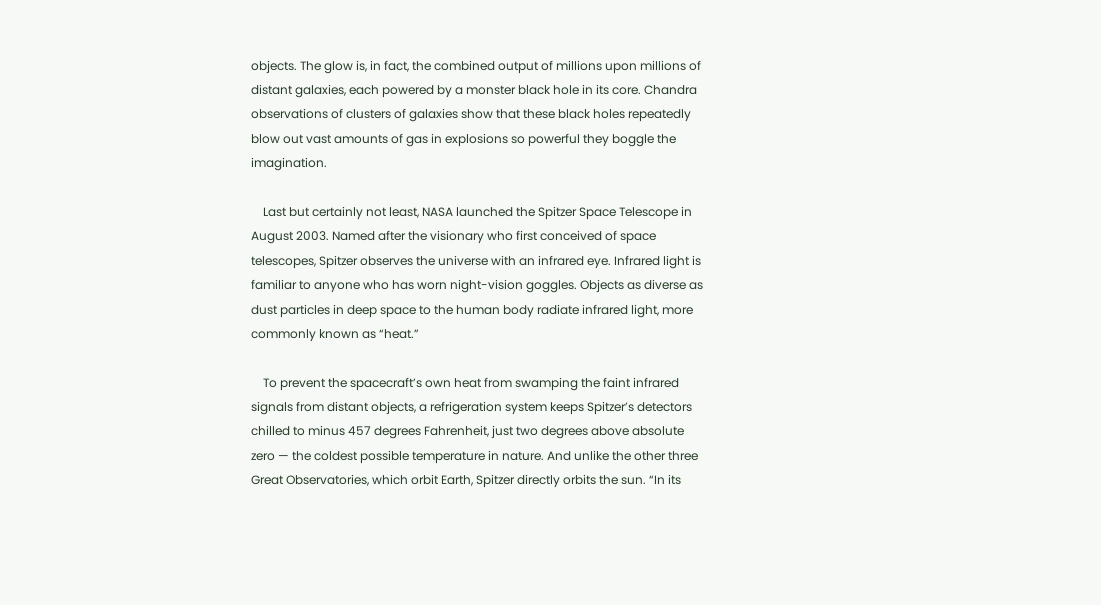objects. The glow is, in fact, the combined output of millions upon millions of distant galaxies, each powered by a monster black hole in its core. Chandra observations of clusters of galaxies show that these black holes repeatedly blow out vast amounts of gas in explosions so powerful they boggle the imagination.

    Last but certainly not least, NASA launched the Spitzer Space Telescope in August 2003. Named after the visionary who first conceived of space telescopes, Spitzer observes the universe with an infrared eye. Infrared light is familiar to anyone who has worn night-vision goggles. Objects as diverse as dust particles in deep space to the human body radiate infrared light, more commonly known as “heat.”

    To prevent the spacecraft’s own heat from swamping the faint infrared signals from distant objects, a refrigeration system keeps Spitzer’s detectors chilled to minus 457 degrees Fahrenheit, just two degrees above absolute zero — the coldest possible temperature in nature. And unlike the other three Great Observatories, which orbit Earth, Spitzer directly orbits the sun. “In its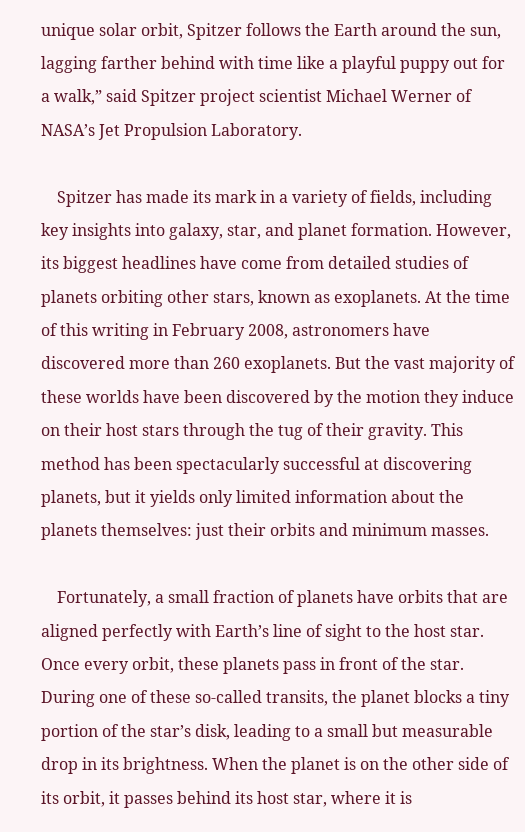unique solar orbit, Spitzer follows the Earth around the sun, lagging farther behind with time like a playful puppy out for a walk,” said Spitzer project scientist Michael Werner of NASA’s Jet Propulsion Laboratory.

    Spitzer has made its mark in a variety of fields, including key insights into galaxy, star, and planet formation. However, its biggest headlines have come from detailed studies of planets orbiting other stars, known as exoplanets. At the time of this writing in February 2008, astronomers have discovered more than 260 exoplanets. But the vast majority of these worlds have been discovered by the motion they induce on their host stars through the tug of their gravity. This method has been spectacularly successful at discovering planets, but it yields only limited information about the planets themselves: just their orbits and minimum masses.

    Fortunately, a small fraction of planets have orbits that are aligned perfectly with Earth’s line of sight to the host star. Once every orbit, these planets pass in front of the star. During one of these so-called transits, the planet blocks a tiny portion of the star’s disk, leading to a small but measurable drop in its brightness. When the planet is on the other side of its orbit, it passes behind its host star, where it is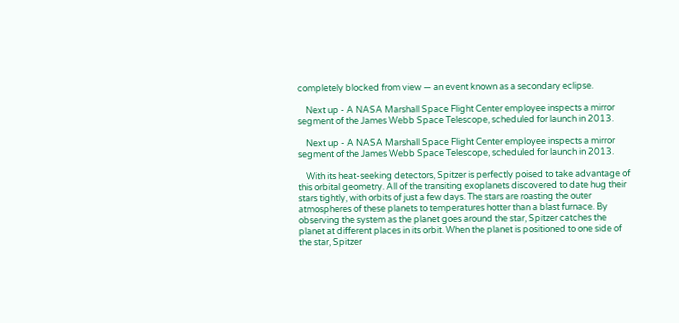completely blocked from view — an event known as a secondary eclipse.

    Next up - A NASA Marshall Space Flight Center employee inspects a mirror segment of the James Webb Space Telescope, scheduled for launch in 2013.

    Next up - A NASA Marshall Space Flight Center employee inspects a mirror segment of the James Webb Space Telescope, scheduled for launch in 2013.

    With its heat-seeking detectors, Spitzer is perfectly poised to take advantage of this orbital geometry. All of the transiting exoplanets discovered to date hug their stars tightly, with orbits of just a few days. The stars are roasting the outer atmospheres of these planets to temperatures hotter than a blast furnace. By observing the system as the planet goes around the star, Spitzer catches the planet at different places in its orbit. When the planet is positioned to one side of the star, Spitzer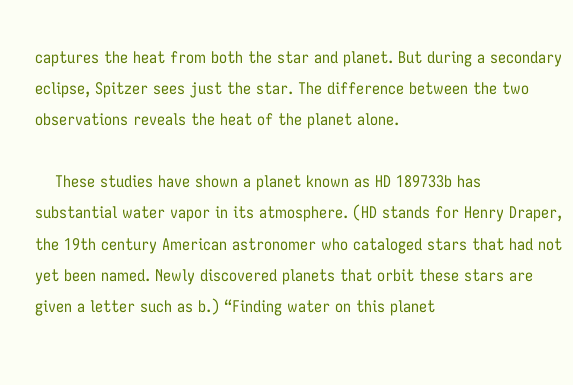captures the heat from both the star and planet. But during a secondary eclipse, Spitzer sees just the star. The difference between the two observations reveals the heat of the planet alone.

    These studies have shown a planet known as HD 189733b has substantial water vapor in its atmosphere. (HD stands for Henry Draper, the 19th century American astronomer who cataloged stars that had not yet been named. Newly discovered planets that orbit these stars are given a letter such as b.) “Finding water on this planet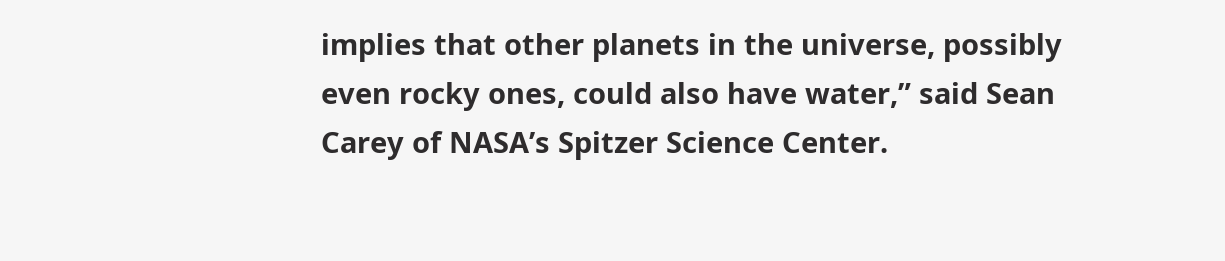implies that other planets in the universe, possibly even rocky ones, could also have water,” said Sean Carey of NASA’s Spitzer Science Center.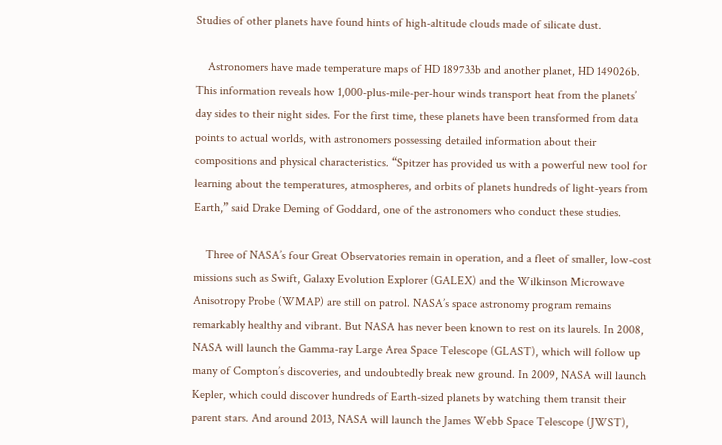Studies of other planets have found hints of high-altitude clouds made of silicate dust.

    Astronomers have made temperature maps of HD 189733b and another planet, HD 149026b. This information reveals how 1,000-plus-mile-per-hour winds transport heat from the planets’ day sides to their night sides. For the first time, these planets have been transformed from data points to actual worlds, with astronomers possessing detailed information about their compositions and physical characteristics. “Spitzer has provided us with a powerful new tool for learning about the temperatures, atmospheres, and orbits of planets hundreds of light-years from Earth,” said Drake Deming of Goddard, one of the astronomers who conduct these studies.

    Three of NASA’s four Great Observatories remain in operation, and a fleet of smaller, low-cost missions such as Swift, Galaxy Evolution Explorer (GALEX) and the Wilkinson Microwave Anisotropy Probe (WMAP) are still on patrol. NASA’s space astronomy program remains remarkably healthy and vibrant. But NASA has never been known to rest on its laurels. In 2008, NASA will launch the Gamma-ray Large Area Space Telescope (GLAST), which will follow up many of Compton’s discoveries, and undoubtedly break new ground. In 2009, NASA will launch Kepler, which could discover hundreds of Earth-sized planets by watching them transit their parent stars. And around 2013, NASA will launch the James Webb Space Telescope (JWST),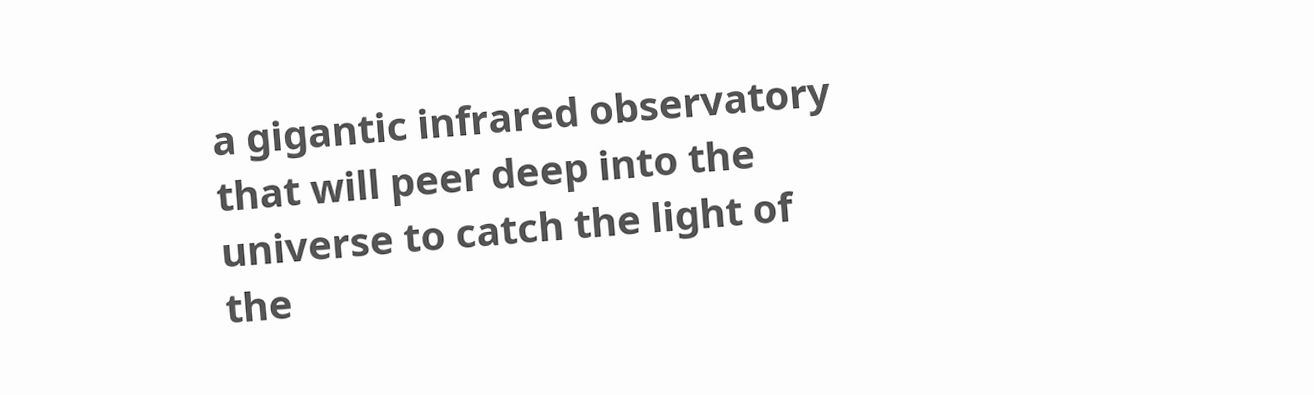a gigantic infrared observatory that will peer deep into the universe to catch the light of the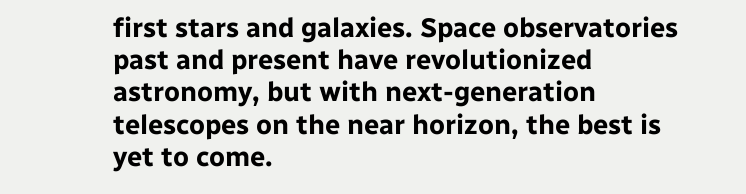first stars and galaxies. Space observatories past and present have revolutionized astronomy, but with next-generation telescopes on the near horizon, the best is yet to come.